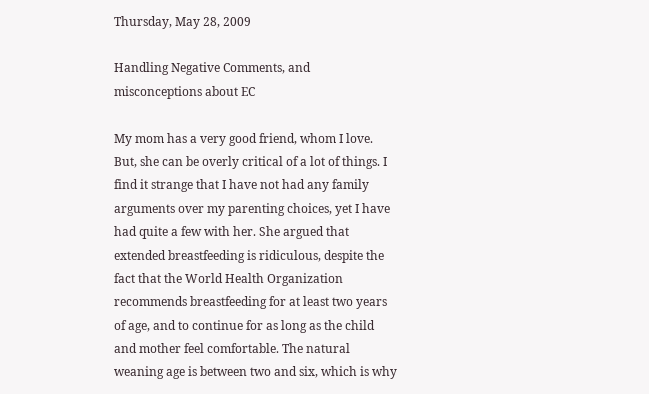Thursday, May 28, 2009

Handling Negative Comments, and misconceptions about EC

My mom has a very good friend, whom I love. But, she can be overly critical of a lot of things. I find it strange that I have not had any family arguments over my parenting choices, yet I have had quite a few with her. She argued that extended breastfeeding is ridiculous, despite the fact that the World Health Organization recommends breastfeeding for at least two years of age, and to continue for as long as the child and mother feel comfortable. The natural weaning age is between two and six, which is why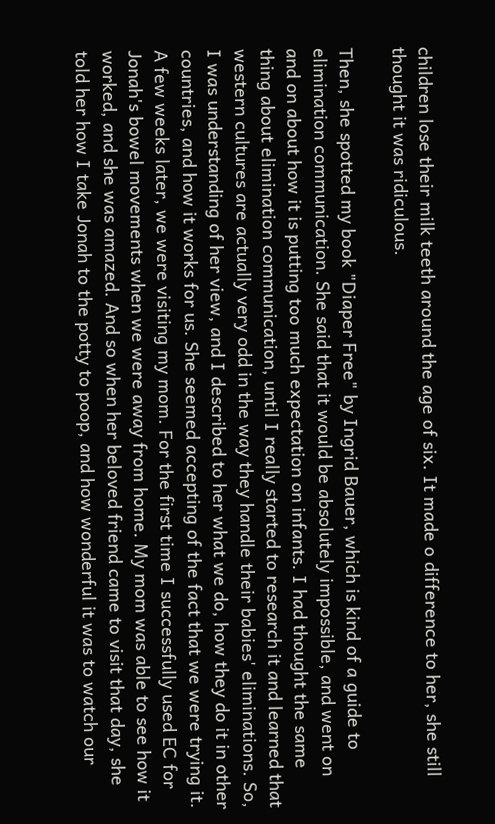children lose their milk teeth around the age of six. It made o difference to her, she still thought it was ridiculous.

Then, she spotted my book "Diaper Free" by Ingrid Bauer, which is kind of a guide to elimination communication. She said that it would be absolutely impossible, and went on and on about how it is putting too much expectation on infants. I had thought the same thing about elimination communication, until I really started to research it and learned that western cultures are actually very odd in the way they handle their babies' eliminations. So, I was understanding of her view, and I described to her what we do, how they do it in other countries, and how it works for us. She seemed accepting of the fact that we were trying it. A few weeks later, we were visiting my mom. For the first time I successfully used EC for Jonah's bowel movements when we were away from home. My mom was able to see how it worked, and she was amazed. And so when her beloved friend came to visit that day, she told her how I take Jonah to the potty to poop, and how wonderful it was to watch our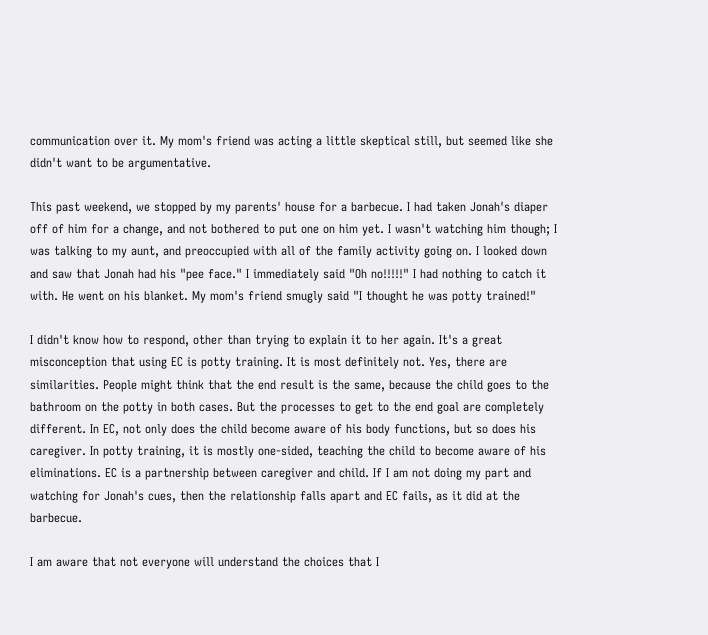communication over it. My mom's friend was acting a little skeptical still, but seemed like she didn't want to be argumentative.

This past weekend, we stopped by my parents' house for a barbecue. I had taken Jonah's diaper off of him for a change, and not bothered to put one on him yet. I wasn't watching him though; I was talking to my aunt, and preoccupied with all of the family activity going on. I looked down and saw that Jonah had his "pee face." I immediately said "Oh no!!!!!" I had nothing to catch it with. He went on his blanket. My mom's friend smugly said "I thought he was potty trained!"

I didn't know how to respond, other than trying to explain it to her again. It's a great misconception that using EC is potty training. It is most definitely not. Yes, there are similarities. People might think that the end result is the same, because the child goes to the bathroom on the potty in both cases. But the processes to get to the end goal are completely different. In EC, not only does the child become aware of his body functions, but so does his caregiver. In potty training, it is mostly one-sided, teaching the child to become aware of his eliminations. EC is a partnership between caregiver and child. If I am not doing my part and watching for Jonah's cues, then the relationship falls apart and EC fails, as it did at the barbecue.

I am aware that not everyone will understand the choices that I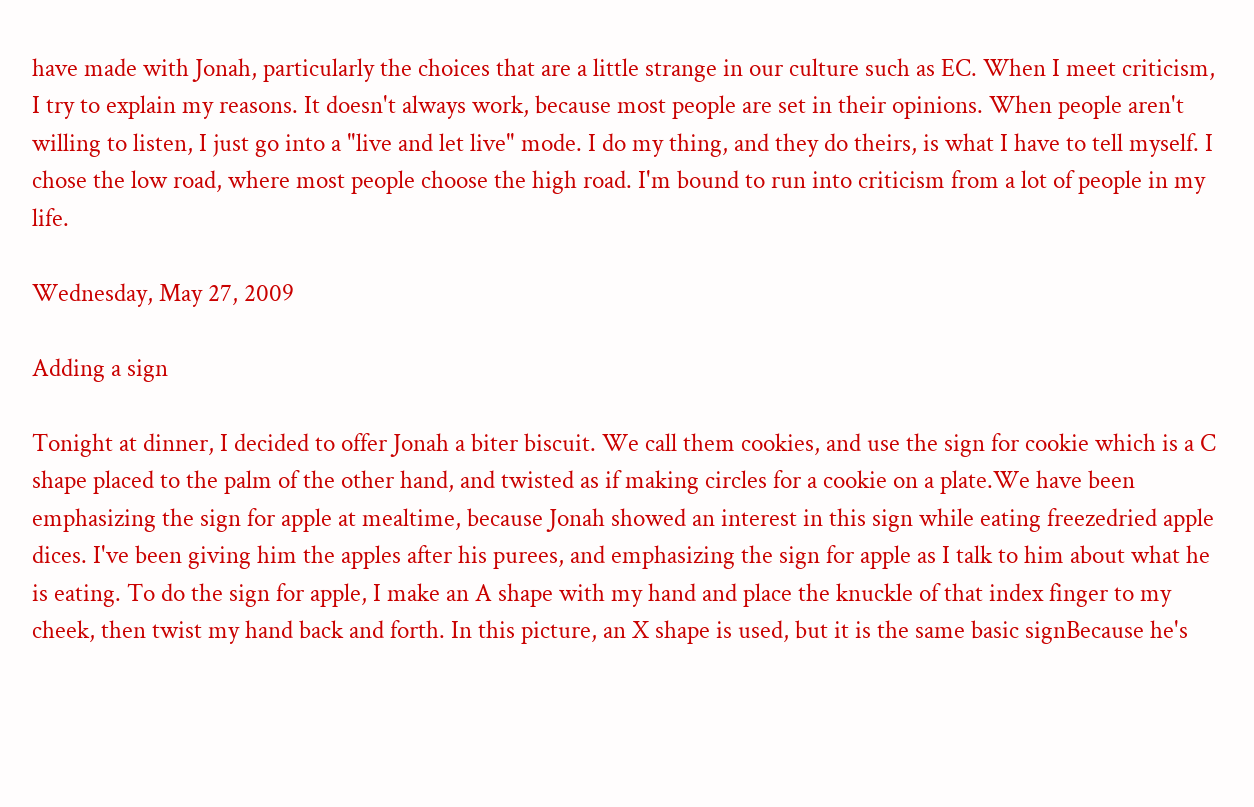have made with Jonah, particularly the choices that are a little strange in our culture such as EC. When I meet criticism, I try to explain my reasons. It doesn't always work, because most people are set in their opinions. When people aren't willing to listen, I just go into a "live and let live" mode. I do my thing, and they do theirs, is what I have to tell myself. I chose the low road, where most people choose the high road. I'm bound to run into criticism from a lot of people in my life.

Wednesday, May 27, 2009

Adding a sign

Tonight at dinner, I decided to offer Jonah a biter biscuit. We call them cookies, and use the sign for cookie which is a C shape placed to the palm of the other hand, and twisted as if making circles for a cookie on a plate.We have been emphasizing the sign for apple at mealtime, because Jonah showed an interest in this sign while eating freezedried apple dices. I've been giving him the apples after his purees, and emphasizing the sign for apple as I talk to him about what he is eating. To do the sign for apple, I make an A shape with my hand and place the knuckle of that index finger to my cheek, then twist my hand back and forth. In this picture, an X shape is used, but it is the same basic signBecause he's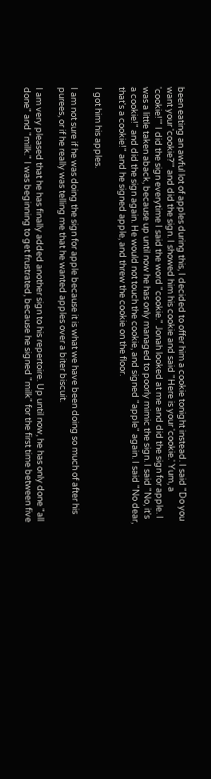been eating an awful lot of apples during this, I decided to offer him a cookie tonight instead. I said "Do you want your 'cookie?'" and did the sign. I showed him his cookie and said "Here is your 'cookie.' Yum, a 'cookie!'" I did the sign everytime I said the word "cookie." Jonah looked at me and did the sign for apple. I was a little taken aback, because up until now he has only managed to poorly mimic the sign. I said "No, it's a cookie!" and did the sign again. He would not touch the cookie, and signed "apple" again. I said "No dear, that's a cookie!" and he signed apple, and threw the cookie on the floor.

I got him his apples.

I am not sure if he was doing the sign for apple because it is what we have been doing so much of after his purees, or if he really was telling me that he wanted apples over a biter biscuit.

I am very pleased that he has finally added another sign to his repertoire. Up until now, he has only done "all done" and "milk." I was beginning to get frustrated, because he signed "milk" for the first time between five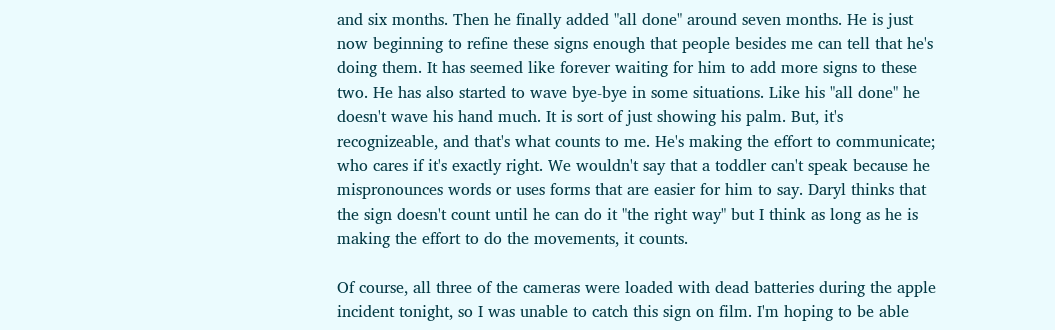and six months. Then he finally added "all done" around seven months. He is just now beginning to refine these signs enough that people besides me can tell that he's doing them. It has seemed like forever waiting for him to add more signs to these two. He has also started to wave bye-bye in some situations. Like his "all done" he doesn't wave his hand much. It is sort of just showing his palm. But, it's recognizeable, and that's what counts to me. He's making the effort to communicate; who cares if it's exactly right. We wouldn't say that a toddler can't speak because he mispronounces words or uses forms that are easier for him to say. Daryl thinks that the sign doesn't count until he can do it "the right way" but I think as long as he is making the effort to do the movements, it counts.

Of course, all three of the cameras were loaded with dead batteries during the apple incident tonight, so I was unable to catch this sign on film. I'm hoping to be able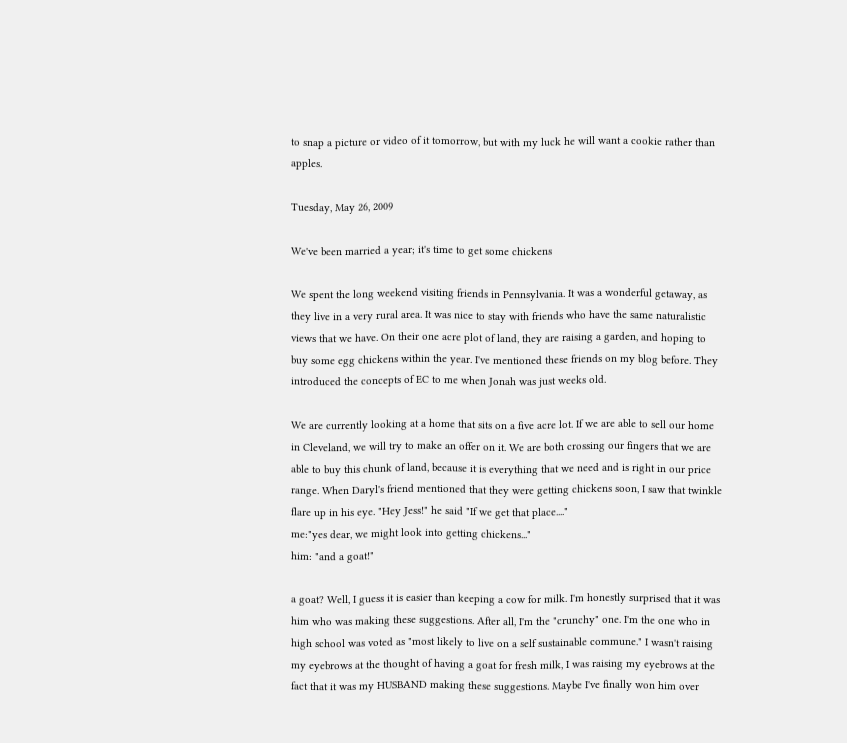to snap a picture or video of it tomorrow, but with my luck he will want a cookie rather than apples.

Tuesday, May 26, 2009

We've been married a year; it's time to get some chickens

We spent the long weekend visiting friends in Pennsylvania. It was a wonderful getaway, as they live in a very rural area. It was nice to stay with friends who have the same naturalistic views that we have. On their one acre plot of land, they are raising a garden, and hoping to buy some egg chickens within the year. I've mentioned these friends on my blog before. They introduced the concepts of EC to me when Jonah was just weeks old.

We are currently looking at a home that sits on a five acre lot. If we are able to sell our home in Cleveland, we will try to make an offer on it. We are both crossing our fingers that we are able to buy this chunk of land, because it is everything that we need and is right in our price range. When Daryl's friend mentioned that they were getting chickens soon, I saw that twinkle flare up in his eye. "Hey Jess!" he said "If we get that place...."
me:"yes dear, we might look into getting chickens..."
him: "and a goat!"

a goat? Well, I guess it is easier than keeping a cow for milk. I'm honestly surprised that it was him who was making these suggestions. After all, I'm the "crunchy" one. I'm the one who in high school was voted as "most likely to live on a self sustainable commune." I wasn't raising my eyebrows at the thought of having a goat for fresh milk, I was raising my eyebrows at the fact that it was my HUSBAND making these suggestions. Maybe I've finally won him over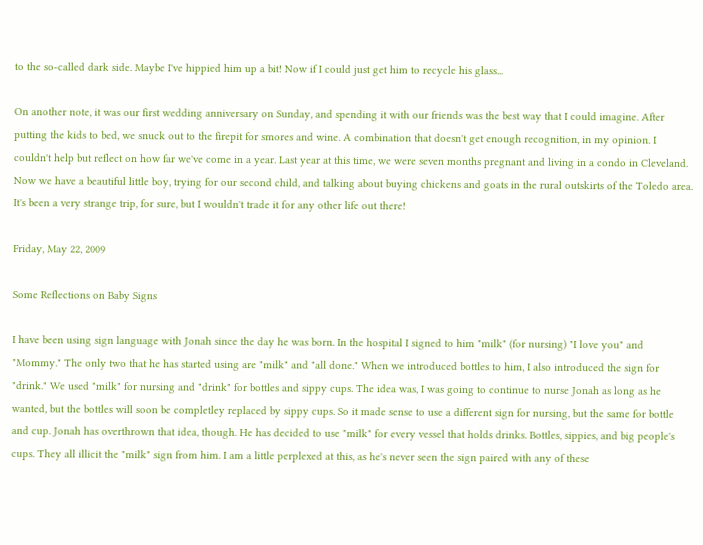to the so-called dark side. Maybe I've hippied him up a bit! Now if I could just get him to recycle his glass...

On another note, it was our first wedding anniversary on Sunday, and spending it with our friends was the best way that I could imagine. After putting the kids to bed, we snuck out to the firepit for smores and wine. A combination that doesn't get enough recognition, in my opinion. I couldn't help but reflect on how far we've come in a year. Last year at this time, we were seven months pregnant and living in a condo in Cleveland. Now we have a beautiful little boy, trying for our second child, and talking about buying chickens and goats in the rural outskirts of the Toledo area. It's been a very strange trip, for sure, but I wouldn't trade it for any other life out there!

Friday, May 22, 2009

Some Reflections on Baby Signs

I have been using sign language with Jonah since the day he was born. In the hospital I signed to him "milk" (for nursing) "I love you" and "Mommy." The only two that he has started using are "milk" and "all done." When we introduced bottles to him, I also introduced the sign for "drink." We used "milk" for nursing and "drink" for bottles and sippy cups. The idea was, I was going to continue to nurse Jonah as long as he wanted, but the bottles will soon be completley replaced by sippy cups. So it made sense to use a different sign for nursing, but the same for bottle and cup. Jonah has overthrown that idea, though. He has decided to use "milk" for every vessel that holds drinks. Bottles, sippies, and big people's cups. They all illicit the "milk" sign from him. I am a little perplexed at this, as he's never seen the sign paired with any of these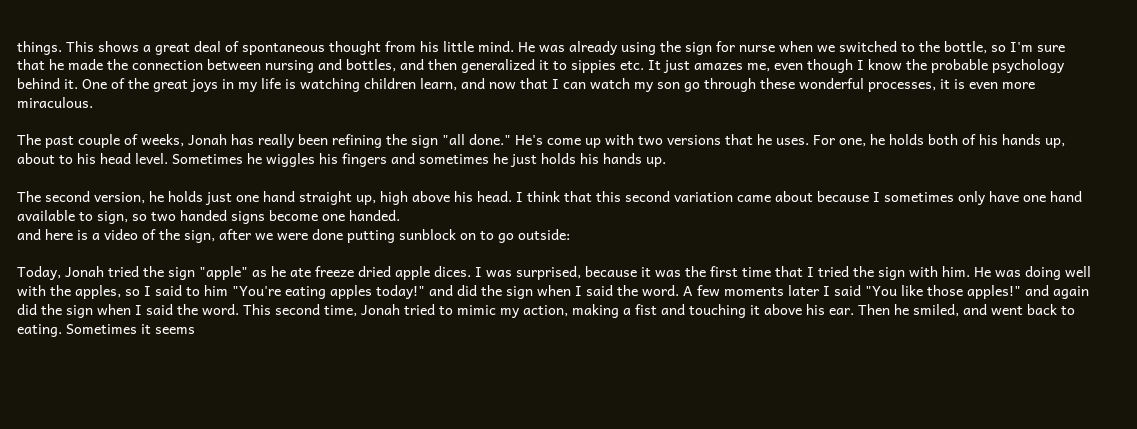things. This shows a great deal of spontaneous thought from his little mind. He was already using the sign for nurse when we switched to the bottle, so I'm sure that he made the connection between nursing and bottles, and then generalized it to sippies etc. It just amazes me, even though I know the probable psychology behind it. One of the great joys in my life is watching children learn, and now that I can watch my son go through these wonderful processes, it is even more miraculous.

The past couple of weeks, Jonah has really been refining the sign "all done." He's come up with two versions that he uses. For one, he holds both of his hands up, about to his head level. Sometimes he wiggles his fingers and sometimes he just holds his hands up.

The second version, he holds just one hand straight up, high above his head. I think that this second variation came about because I sometimes only have one hand available to sign, so two handed signs become one handed.
and here is a video of the sign, after we were done putting sunblock on to go outside:

Today, Jonah tried the sign "apple" as he ate freeze dried apple dices. I was surprised, because it was the first time that I tried the sign with him. He was doing well with the apples, so I said to him "You're eating apples today!" and did the sign when I said the word. A few moments later I said "You like those apples!" and again did the sign when I said the word. This second time, Jonah tried to mimic my action, making a fist and touching it above his ear. Then he smiled, and went back to eating. Sometimes it seems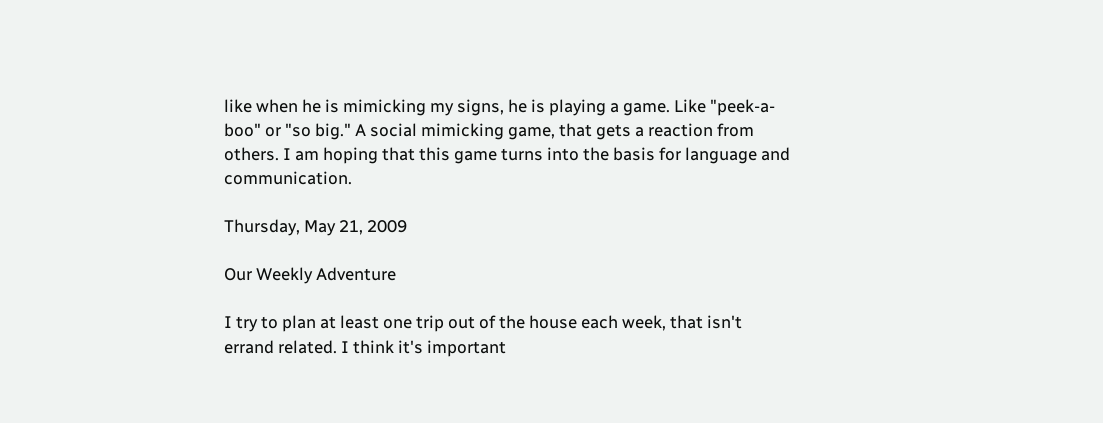like when he is mimicking my signs, he is playing a game. Like "peek-a-boo" or "so big." A social mimicking game, that gets a reaction from others. I am hoping that this game turns into the basis for language and communication.

Thursday, May 21, 2009

Our Weekly Adventure

I try to plan at least one trip out of the house each week, that isn't errand related. I think it's important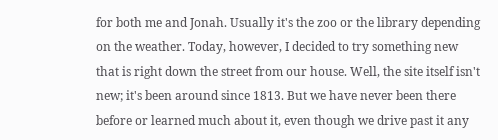for both me and Jonah. Usually it's the zoo or the library depending on the weather. Today, however, I decided to try something new that is right down the street from our house. Well, the site itself isn't new; it's been around since 1813. But we have never been there before or learned much about it, even though we drive past it any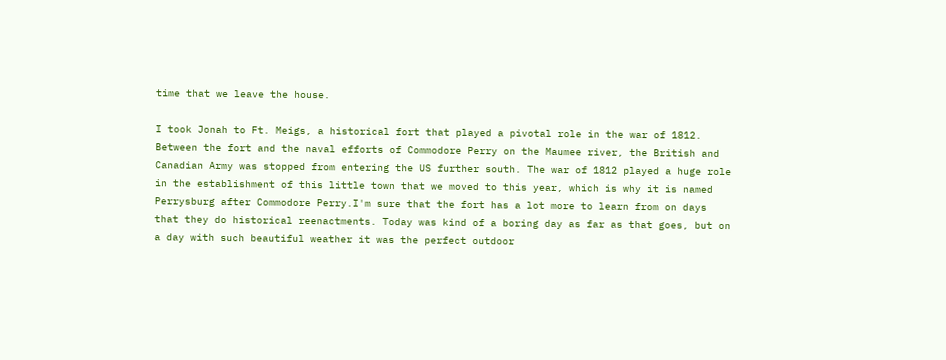time that we leave the house.

I took Jonah to Ft. Meigs, a historical fort that played a pivotal role in the war of 1812. Between the fort and the naval efforts of Commodore Perry on the Maumee river, the British and Canadian Army was stopped from entering the US further south. The war of 1812 played a huge role in the establishment of this little town that we moved to this year, which is why it is named Perrysburg after Commodore Perry.I'm sure that the fort has a lot more to learn from on days that they do historical reenactments. Today was kind of a boring day as far as that goes, but on a day with such beautiful weather it was the perfect outdoor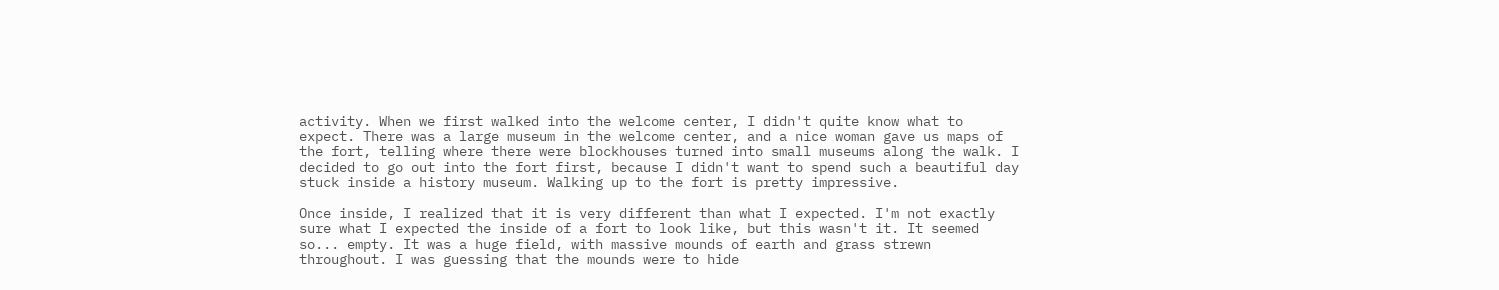activity. When we first walked into the welcome center, I didn't quite know what to expect. There was a large museum in the welcome center, and a nice woman gave us maps of the fort, telling where there were blockhouses turned into small museums along the walk. I decided to go out into the fort first, because I didn't want to spend such a beautiful day stuck inside a history museum. Walking up to the fort is pretty impressive.

Once inside, I realized that it is very different than what I expected. I'm not exactly sure what I expected the inside of a fort to look like, but this wasn't it. It seemed so... empty. It was a huge field, with massive mounds of earth and grass strewn throughout. I was guessing that the mounds were to hide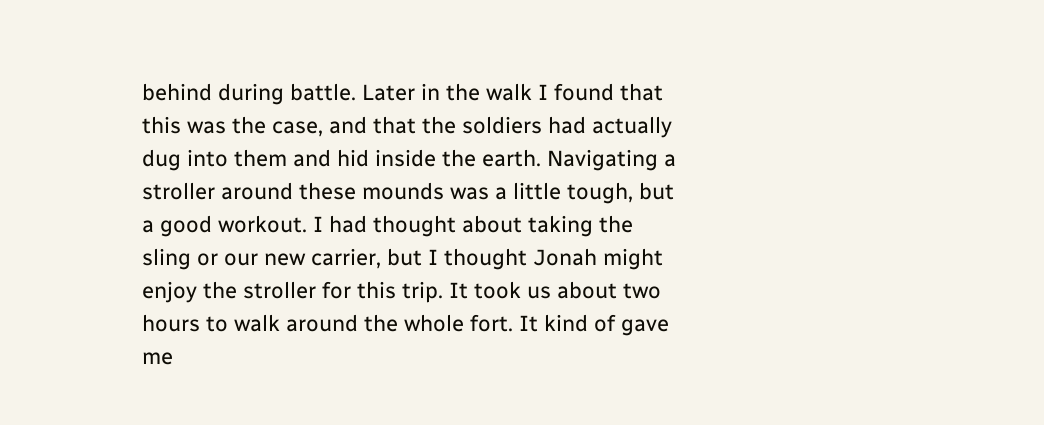behind during battle. Later in the walk I found that this was the case, and that the soldiers had actually dug into them and hid inside the earth. Navigating a stroller around these mounds was a little tough, but a good workout. I had thought about taking the sling or our new carrier, but I thought Jonah might enjoy the stroller for this trip. It took us about two hours to walk around the whole fort. It kind of gave me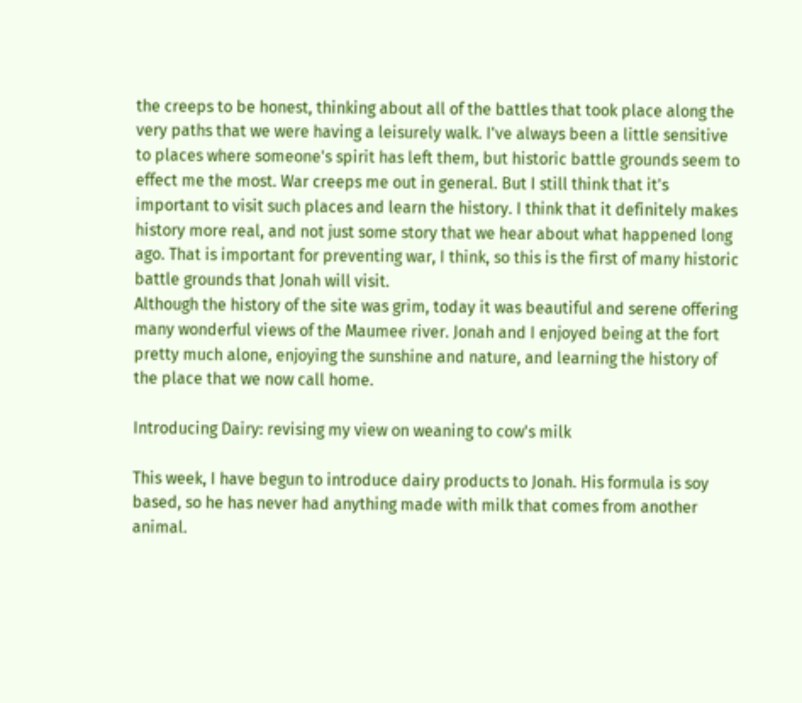the creeps to be honest, thinking about all of the battles that took place along the very paths that we were having a leisurely walk. I've always been a little sensitive to places where someone's spirit has left them, but historic battle grounds seem to effect me the most. War creeps me out in general. But I still think that it's important to visit such places and learn the history. I think that it definitely makes history more real, and not just some story that we hear about what happened long ago. That is important for preventing war, I think, so this is the first of many historic battle grounds that Jonah will visit.
Although the history of the site was grim, today it was beautiful and serene offering many wonderful views of the Maumee river. Jonah and I enjoyed being at the fort pretty much alone, enjoying the sunshine and nature, and learning the history of the place that we now call home.

Introducing Dairy: revising my view on weaning to cow's milk

This week, I have begun to introduce dairy products to Jonah. His formula is soy based, so he has never had anything made with milk that comes from another animal.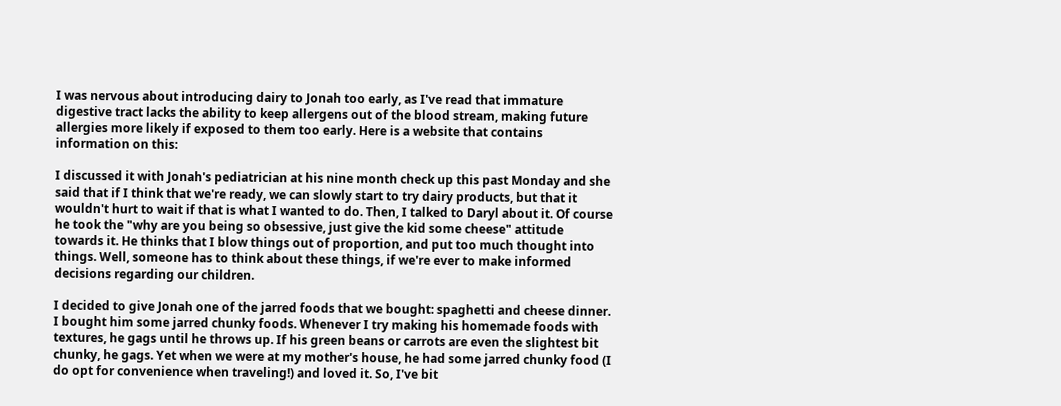I was nervous about introducing dairy to Jonah too early, as I've read that immature digestive tract lacks the ability to keep allergens out of the blood stream, making future allergies more likely if exposed to them too early. Here is a website that contains information on this:

I discussed it with Jonah's pediatrician at his nine month check up this past Monday and she said that if I think that we're ready, we can slowly start to try dairy products, but that it wouldn't hurt to wait if that is what I wanted to do. Then, I talked to Daryl about it. Of course he took the "why are you being so obsessive, just give the kid some cheese" attitude towards it. He thinks that I blow things out of proportion, and put too much thought into things. Well, someone has to think about these things, if we're ever to make informed decisions regarding our children.

I decided to give Jonah one of the jarred foods that we bought: spaghetti and cheese dinner. I bought him some jarred chunky foods. Whenever I try making his homemade foods with textures, he gags until he throws up. If his green beans or carrots are even the slightest bit chunky, he gags. Yet when we were at my mother's house, he had some jarred chunky food (I do opt for convenience when traveling!) and loved it. So, I've bit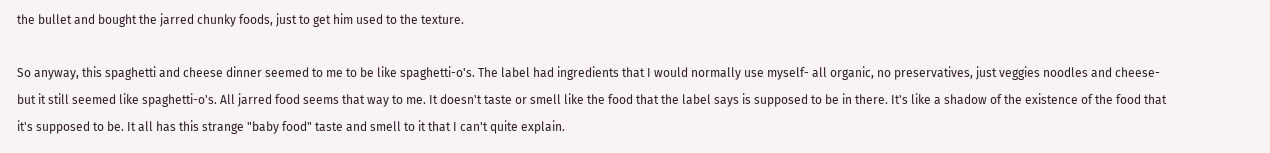the bullet and bought the jarred chunky foods, just to get him used to the texture.

So anyway, this spaghetti and cheese dinner seemed to me to be like spaghetti-o's. The label had ingredients that I would normally use myself- all organic, no preservatives, just veggies noodles and cheese- but it still seemed like spaghetti-o's. All jarred food seems that way to me. It doesn't taste or smell like the food that the label says is supposed to be in there. It's like a shadow of the existence of the food that it's supposed to be. It all has this strange "baby food" taste and smell to it that I can't quite explain.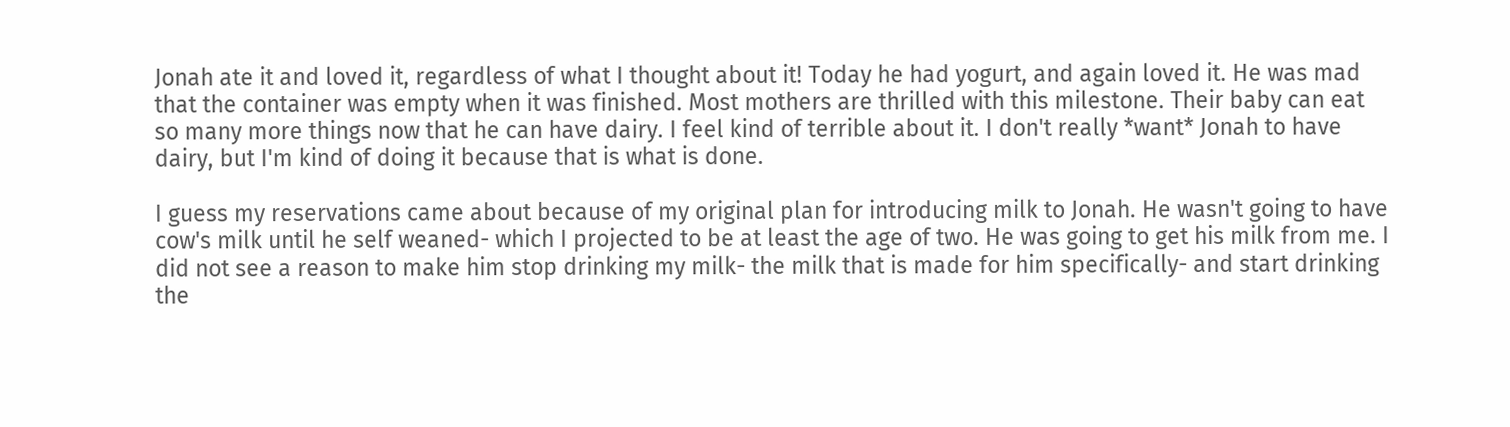Jonah ate it and loved it, regardless of what I thought about it! Today he had yogurt, and again loved it. He was mad that the container was empty when it was finished. Most mothers are thrilled with this milestone. Their baby can eat so many more things now that he can have dairy. I feel kind of terrible about it. I don't really *want* Jonah to have dairy, but I'm kind of doing it because that is what is done.

I guess my reservations came about because of my original plan for introducing milk to Jonah. He wasn't going to have cow's milk until he self weaned- which I projected to be at least the age of two. He was going to get his milk from me. I did not see a reason to make him stop drinking my milk- the milk that is made for him specifically- and start drinking the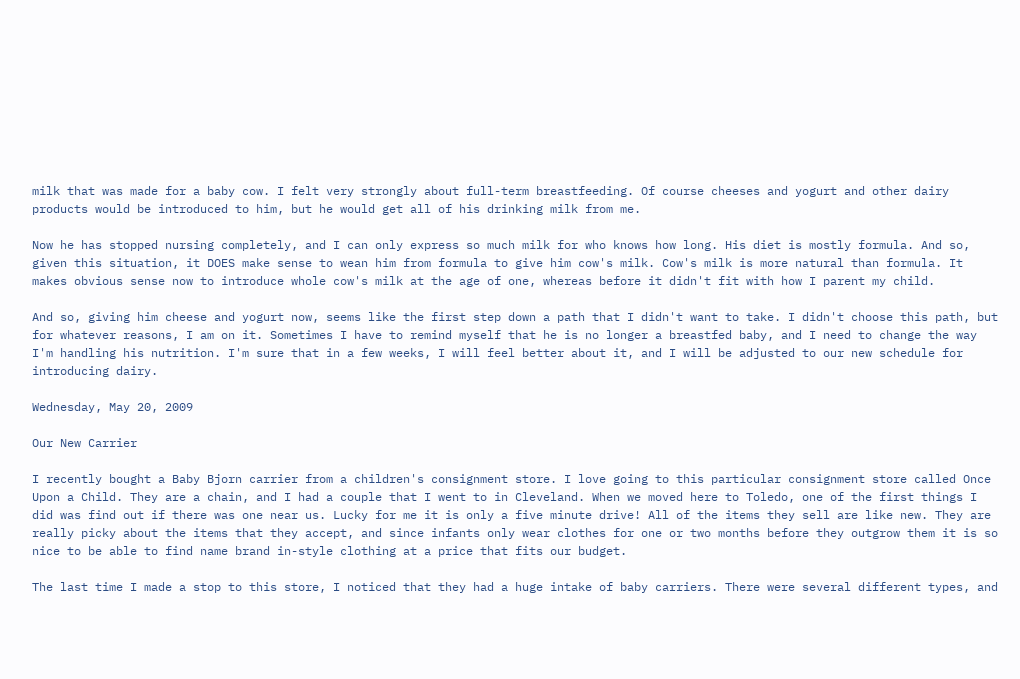milk that was made for a baby cow. I felt very strongly about full-term breastfeeding. Of course cheeses and yogurt and other dairy products would be introduced to him, but he would get all of his drinking milk from me.

Now he has stopped nursing completely, and I can only express so much milk for who knows how long. His diet is mostly formula. And so, given this situation, it DOES make sense to wean him from formula to give him cow's milk. Cow's milk is more natural than formula. It makes obvious sense now to introduce whole cow's milk at the age of one, whereas before it didn't fit with how I parent my child.

And so, giving him cheese and yogurt now, seems like the first step down a path that I didn't want to take. I didn't choose this path, but for whatever reasons, I am on it. Sometimes I have to remind myself that he is no longer a breastfed baby, and I need to change the way I'm handling his nutrition. I'm sure that in a few weeks, I will feel better about it, and I will be adjusted to our new schedule for introducing dairy.

Wednesday, May 20, 2009

Our New Carrier

I recently bought a Baby Bjorn carrier from a children's consignment store. I love going to this particular consignment store called Once Upon a Child. They are a chain, and I had a couple that I went to in Cleveland. When we moved here to Toledo, one of the first things I did was find out if there was one near us. Lucky for me it is only a five minute drive! All of the items they sell are like new. They are really picky about the items that they accept, and since infants only wear clothes for one or two months before they outgrow them it is so nice to be able to find name brand in-style clothing at a price that fits our budget.

The last time I made a stop to this store, I noticed that they had a huge intake of baby carriers. There were several different types, and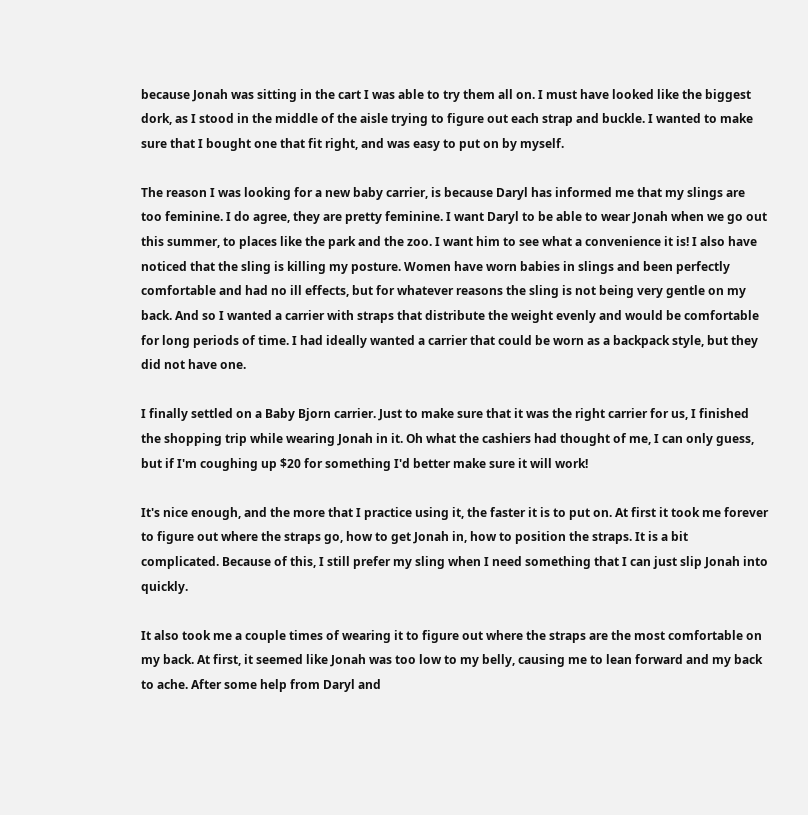because Jonah was sitting in the cart I was able to try them all on. I must have looked like the biggest dork, as I stood in the middle of the aisle trying to figure out each strap and buckle. I wanted to make sure that I bought one that fit right, and was easy to put on by myself.

The reason I was looking for a new baby carrier, is because Daryl has informed me that my slings are too feminine. I do agree, they are pretty feminine. I want Daryl to be able to wear Jonah when we go out this summer, to places like the park and the zoo. I want him to see what a convenience it is! I also have noticed that the sling is killing my posture. Women have worn babies in slings and been perfectly comfortable and had no ill effects, but for whatever reasons the sling is not being very gentle on my back. And so I wanted a carrier with straps that distribute the weight evenly and would be comfortable for long periods of time. I had ideally wanted a carrier that could be worn as a backpack style, but they did not have one.

I finally settled on a Baby Bjorn carrier. Just to make sure that it was the right carrier for us, I finished the shopping trip while wearing Jonah in it. Oh what the cashiers had thought of me, I can only guess, but if I'm coughing up $20 for something I'd better make sure it will work!

It's nice enough, and the more that I practice using it, the faster it is to put on. At first it took me forever to figure out where the straps go, how to get Jonah in, how to position the straps. It is a bit complicated. Because of this, I still prefer my sling when I need something that I can just slip Jonah into quickly.

It also took me a couple times of wearing it to figure out where the straps are the most comfortable on my back. At first, it seemed like Jonah was too low to my belly, causing me to lean forward and my back to ache. After some help from Daryl and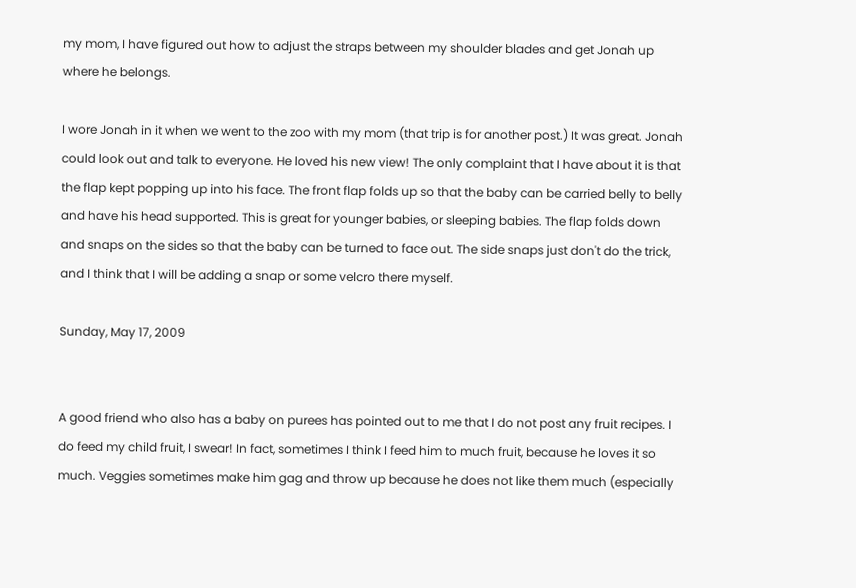my mom, I have figured out how to adjust the straps between my shoulder blades and get Jonah up where he belongs.

I wore Jonah in it when we went to the zoo with my mom (that trip is for another post.) It was great. Jonah could look out and talk to everyone. He loved his new view! The only complaint that I have about it is that the flap kept popping up into his face. The front flap folds up so that the baby can be carried belly to belly and have his head supported. This is great for younger babies, or sleeping babies. The flap folds down and snaps on the sides so that the baby can be turned to face out. The side snaps just don't do the trick, and I think that I will be adding a snap or some velcro there myself.

Sunday, May 17, 2009


A good friend who also has a baby on purees has pointed out to me that I do not post any fruit recipes. I do feed my child fruit, I swear! In fact, sometimes I think I feed him to much fruit, because he loves it so much. Veggies sometimes make him gag and throw up because he does not like them much (especially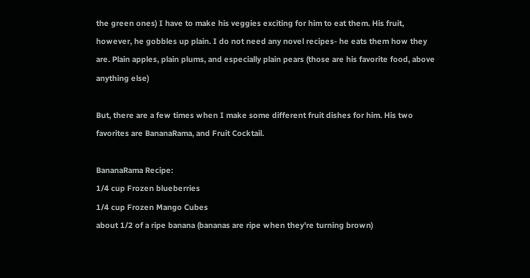the green ones) I have to make his veggies exciting for him to eat them. His fruit, however, he gobbles up plain. I do not need any novel recipes- he eats them how they are. Plain apples, plain plums, and especially plain pears (those are his favorite food, above anything else)

But, there are a few times when I make some different fruit dishes for him. His two favorites are BananaRama, and Fruit Cocktail.

BananaRama Recipe:
1/4 cup Frozen blueberries
1/4 cup Frozen Mango Cubes
about 1/2 of a ripe banana (bananas are ripe when they're turning brown)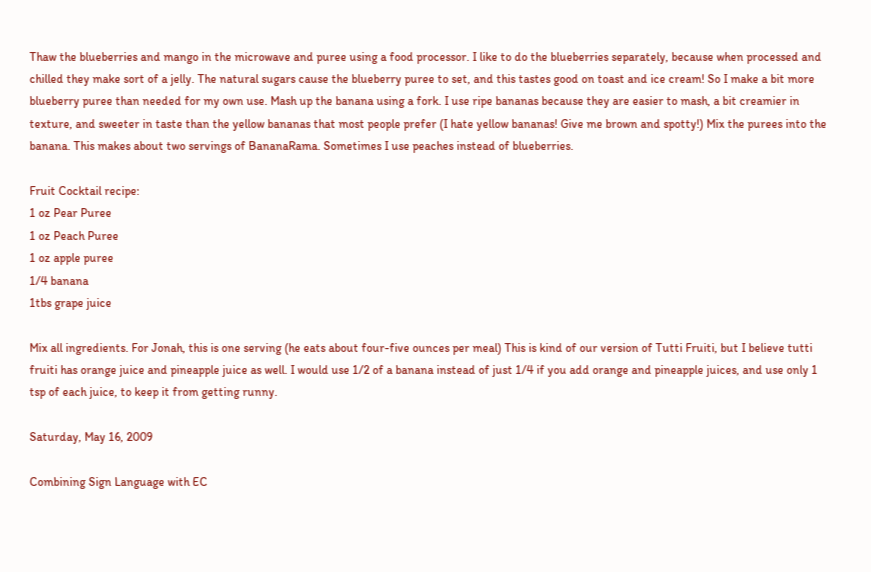Thaw the blueberries and mango in the microwave and puree using a food processor. I like to do the blueberries separately, because when processed and chilled they make sort of a jelly. The natural sugars cause the blueberry puree to set, and this tastes good on toast and ice cream! So I make a bit more blueberry puree than needed for my own use. Mash up the banana using a fork. I use ripe bananas because they are easier to mash, a bit creamier in texture, and sweeter in taste than the yellow bananas that most people prefer (I hate yellow bananas! Give me brown and spotty!) Mix the purees into the banana. This makes about two servings of BananaRama. Sometimes I use peaches instead of blueberries.

Fruit Cocktail recipe:
1 oz Pear Puree
1 oz Peach Puree
1 oz apple puree
1/4 banana
1tbs grape juice

Mix all ingredients. For Jonah, this is one serving (he eats about four-five ounces per meal) This is kind of our version of Tutti Fruiti, but I believe tutti fruiti has orange juice and pineapple juice as well. I would use 1/2 of a banana instead of just 1/4 if you add orange and pineapple juices, and use only 1 tsp of each juice, to keep it from getting runny.

Saturday, May 16, 2009

Combining Sign Language with EC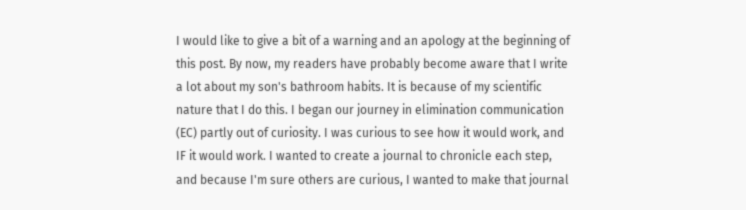I would like to give a bit of a warning and an apology at the beginning of this post. By now, my readers have probably become aware that I write a lot about my son's bathroom habits. It is because of my scientific nature that I do this. I began our journey in elimination communication (EC) partly out of curiosity. I was curious to see how it would work, and IF it would work. I wanted to create a journal to chronicle each step, and because I'm sure others are curious, I wanted to make that journal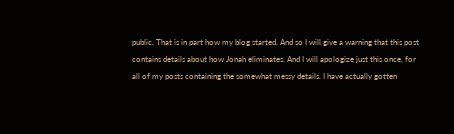public. That is in part how my blog started. And so I will give a warning that this post contains details about how Jonah eliminates. And I will apologize just this once, for all of my posts containing the somewhat messy details. I have actually gotten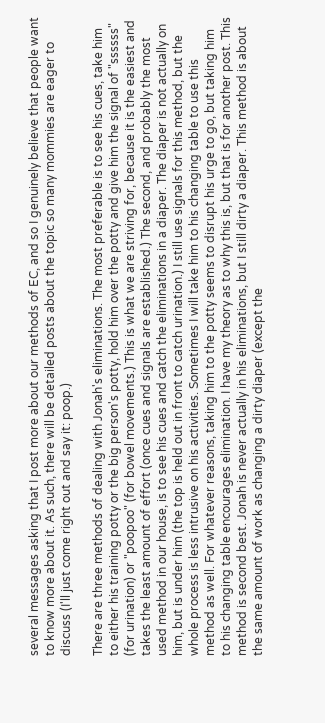several messages asking that I post more about our methods of EC, and so I genuinely believe that people want to know more about it. As such, there will be detailed posts about the topic so many mommies are eager to discuss (I'll just come right out and say it: poop.)

There are three methods of dealing with Jonah's eliminations. The most preferable is to see his cues, take him to either his training potty or the big person's potty, hold him over the potty and give him the signal of "ssssss" (for urination) or "poopoo" (for bowel movements.) This is what we are striving for, because it is the easiest and takes the least amount of effort (once cues and signals are established.) The second, and probably the most used method in our house, is to see his cues and catch the eliminations in a diaper. The diaper is not actually on him, but is under him (the top is held out in front to catch urination.) I still use signals for this method, but the whole process is less intrusive on his activities. Sometimes I will take him to his changing table to use this method as well. For whatever reasons, taking him to the potty seems to disrupt his urge to go, but taking him to his changing table encourages elimination. I have my theory as to why this is, but that is for another post. This method is second best. Jonah is never actually in his eliminations, but I still dirty a diaper. This method is about the same amount of work as changing a dirty diaper (except the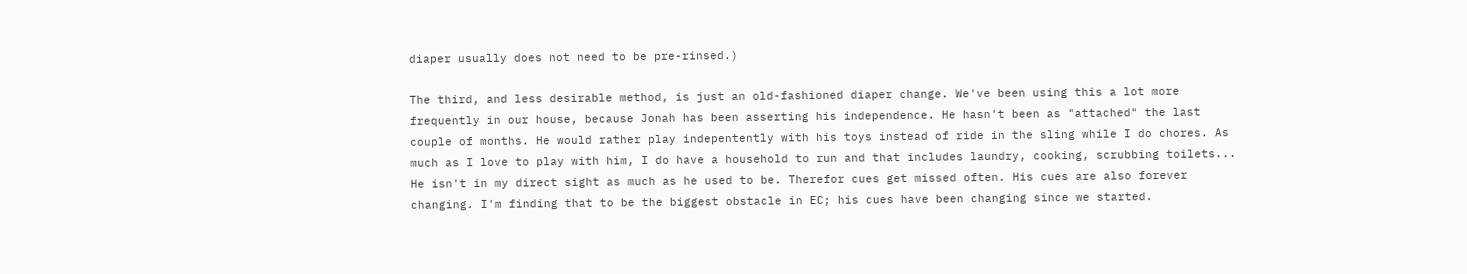diaper usually does not need to be pre-rinsed.)

The third, and less desirable method, is just an old-fashioned diaper change. We've been using this a lot more frequently in our house, because Jonah has been asserting his independence. He hasn't been as "attached" the last couple of months. He would rather play indepentently with his toys instead of ride in the sling while I do chores. As much as I love to play with him, I do have a household to run and that includes laundry, cooking, scrubbing toilets... He isn't in my direct sight as much as he used to be. Therefor cues get missed often. His cues are also forever changing. I'm finding that to be the biggest obstacle in EC; his cues have been changing since we started.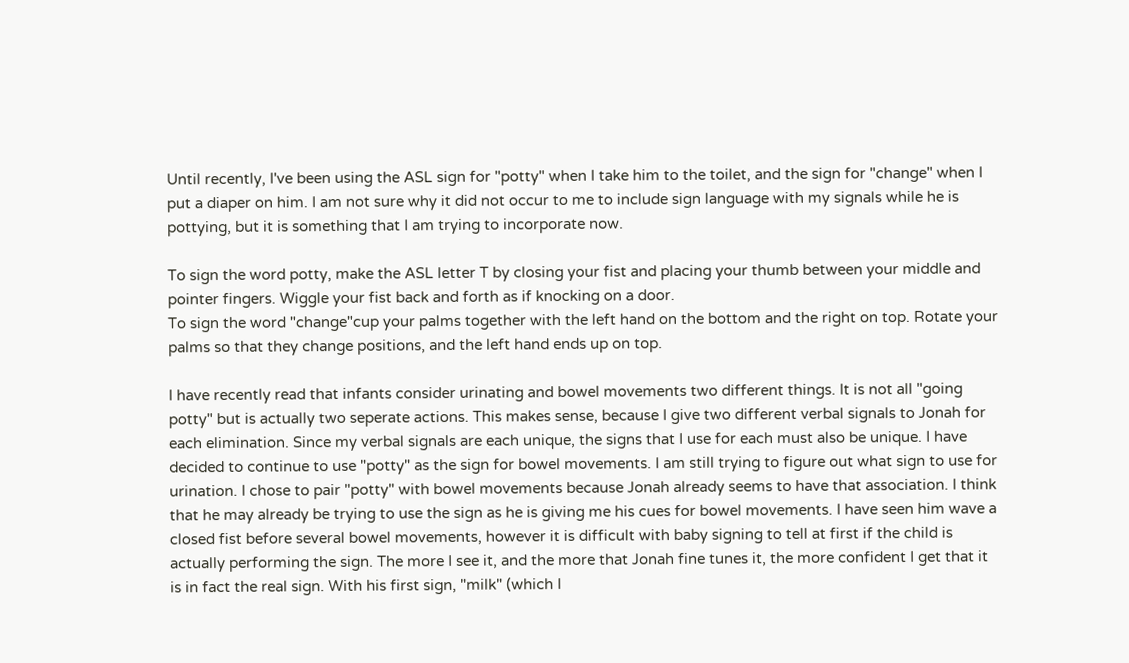Until recently, I've been using the ASL sign for "potty" when I take him to the toilet, and the sign for "change" when I put a diaper on him. I am not sure why it did not occur to me to include sign language with my signals while he is pottying, but it is something that I am trying to incorporate now.

To sign the word potty, make the ASL letter T by closing your fist and placing your thumb between your middle and pointer fingers. Wiggle your fist back and forth as if knocking on a door.
To sign the word "change"cup your palms together with the left hand on the bottom and the right on top. Rotate your palms so that they change positions, and the left hand ends up on top.

I have recently read that infants consider urinating and bowel movements two different things. It is not all "going potty" but is actually two seperate actions. This makes sense, because I give two different verbal signals to Jonah for each elimination. Since my verbal signals are each unique, the signs that I use for each must also be unique. I have decided to continue to use "potty" as the sign for bowel movements. I am still trying to figure out what sign to use for urination. I chose to pair "potty" with bowel movements because Jonah already seems to have that association. I think that he may already be trying to use the sign as he is giving me his cues for bowel movements. I have seen him wave a closed fist before several bowel movements, however it is difficult with baby signing to tell at first if the child is actually performing the sign. The more I see it, and the more that Jonah fine tunes it, the more confident I get that it is in fact the real sign. With his first sign, "milk" (which I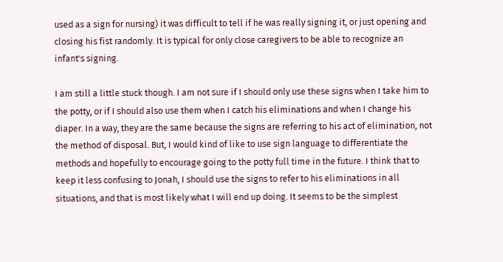used as a sign for nursing) it was difficult to tell if he was really signing it, or just opening and closing his fist randomly. It is typical for only close caregivers to be able to recognize an infant's signing.

I am still a little stuck though. I am not sure if I should only use these signs when I take him to the potty, or if I should also use them when I catch his eliminations and when I change his diaper. In a way, they are the same because the signs are referring to his act of elimination, not the method of disposal. But, I would kind of like to use sign language to differentiate the methods and hopefully to encourage going to the potty full time in the future. I think that to keep it less confusing to Jonah, I should use the signs to refer to his eliminations in all situations, and that is most likely what I will end up doing. It seems to be the simplest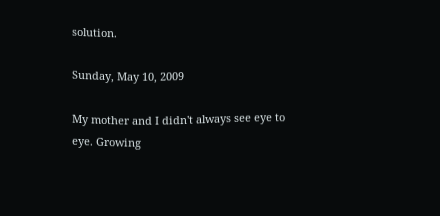solution.

Sunday, May 10, 2009

My mother and I didn't always see eye to eye. Growing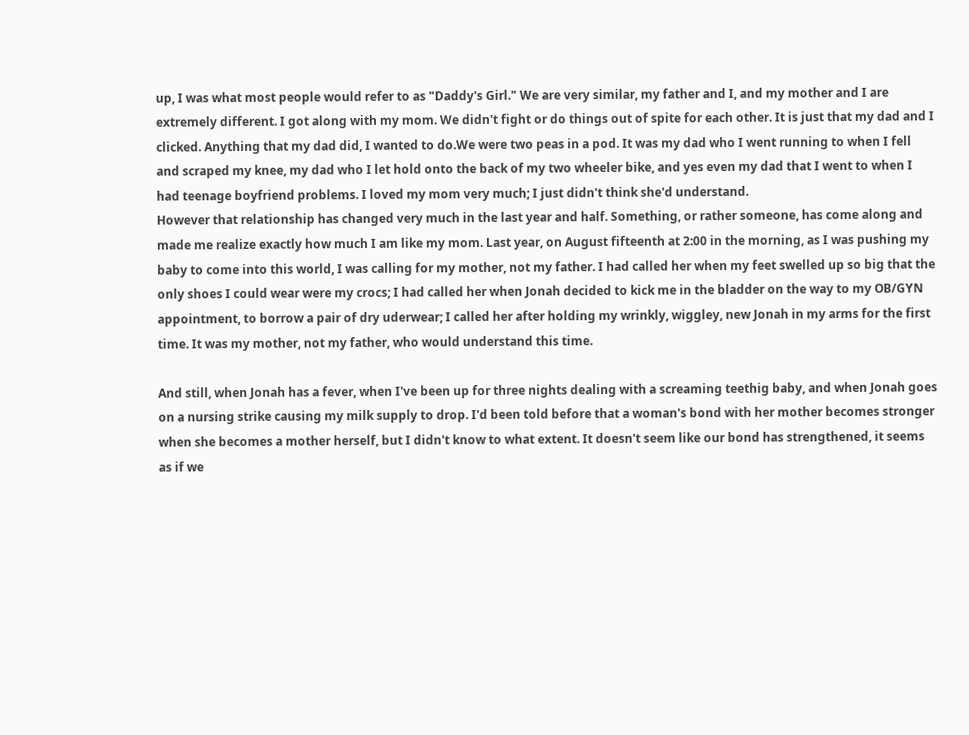up, I was what most people would refer to as "Daddy's Girl." We are very similar, my father and I, and my mother and I are extremely different. I got along with my mom. We didn't fight or do things out of spite for each other. It is just that my dad and I clicked. Anything that my dad did, I wanted to do.We were two peas in a pod. It was my dad who I went running to when I fell and scraped my knee, my dad who I let hold onto the back of my two wheeler bike, and yes even my dad that I went to when I had teenage boyfriend problems. I loved my mom very much; I just didn't think she'd understand.
However that relationship has changed very much in the last year and half. Something, or rather someone, has come along and made me realize exactly how much I am like my mom. Last year, on August fifteenth at 2:00 in the morning, as I was pushing my baby to come into this world, I was calling for my mother, not my father. I had called her when my feet swelled up so big that the only shoes I could wear were my crocs; I had called her when Jonah decided to kick me in the bladder on the way to my OB/GYN appointment, to borrow a pair of dry uderwear; I called her after holding my wrinkly, wiggley, new Jonah in my arms for the first time. It was my mother, not my father, who would understand this time.

And still, when Jonah has a fever, when I've been up for three nights dealing with a screaming teethig baby, and when Jonah goes on a nursing strike causing my milk supply to drop. I'd been told before that a woman's bond with her mother becomes stronger when she becomes a mother herself, but I didn't know to what extent. It doesn't seem like our bond has strengthened, it seems as if we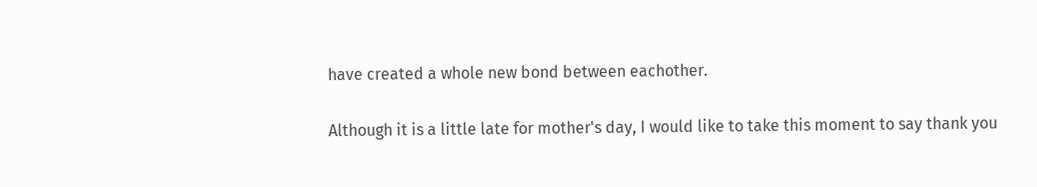have created a whole new bond between eachother.

Although it is a little late for mother's day, I would like to take this moment to say thank you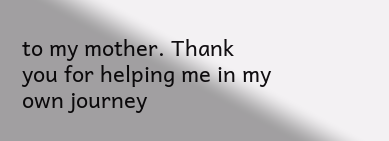to my mother. Thank you for helping me in my own journey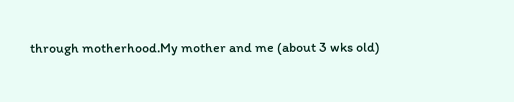through motherhood.My mother and me (about 3 wks old)